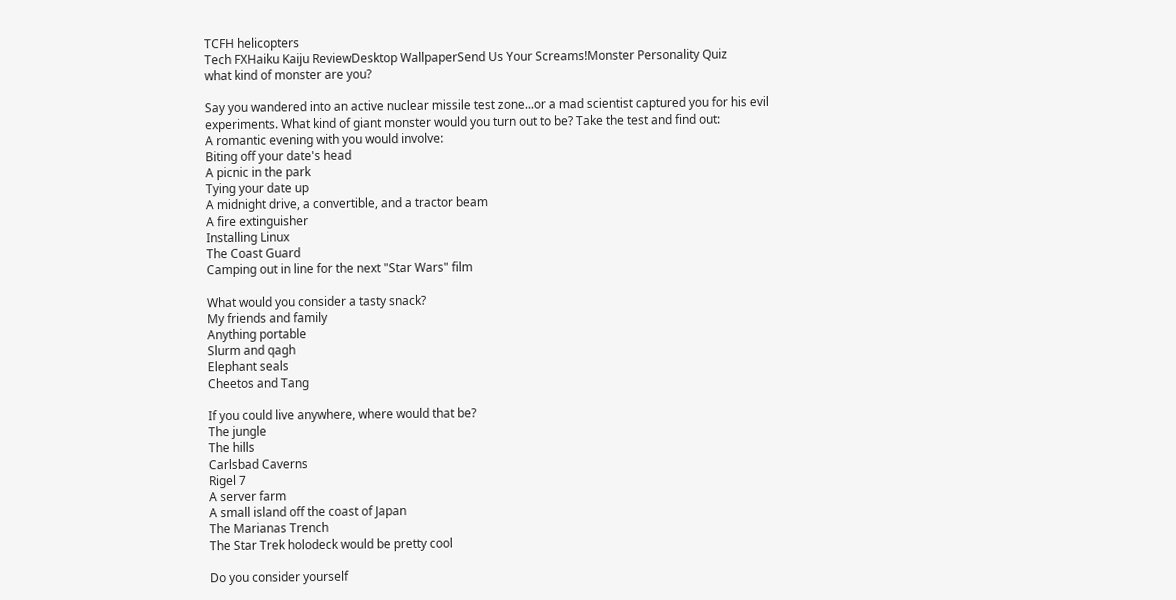TCFH helicopters
Tech FXHaiku Kaiju ReviewDesktop WallpaperSend Us Your Screams!Monster Personality Quiz
what kind of monster are you?

Say you wandered into an active nuclear missile test zone...or a mad scientist captured you for his evil experiments. What kind of giant monster would you turn out to be? Take the test and find out:
A romantic evening with you would involve:
Biting off your date's head
A picnic in the park
Tying your date up
A midnight drive, a convertible, and a tractor beam
A fire extinguisher
Installing Linux
The Coast Guard
Camping out in line for the next "Star Wars" film

What would you consider a tasty snack?
My friends and family
Anything portable
Slurm and qagh
Elephant seals
Cheetos and Tang

If you could live anywhere, where would that be?
The jungle
The hills
Carlsbad Caverns
Rigel 7
A server farm
A small island off the coast of Japan
The Marianas Trench
The Star Trek holodeck would be pretty cool

Do you consider yourself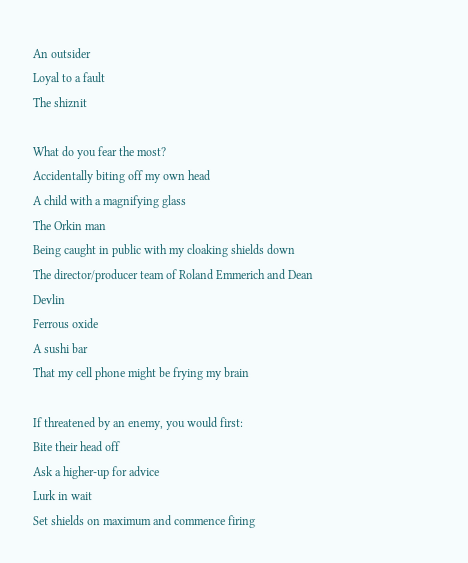An outsider
Loyal to a fault
The shiznit

What do you fear the most?
Accidentally biting off my own head
A child with a magnifying glass
The Orkin man
Being caught in public with my cloaking shields down
The director/producer team of Roland Emmerich and Dean Devlin
Ferrous oxide
A sushi bar
That my cell phone might be frying my brain

If threatened by an enemy, you would first:
Bite their head off
Ask a higher-up for advice
Lurk in wait
Set shields on maximum and commence firing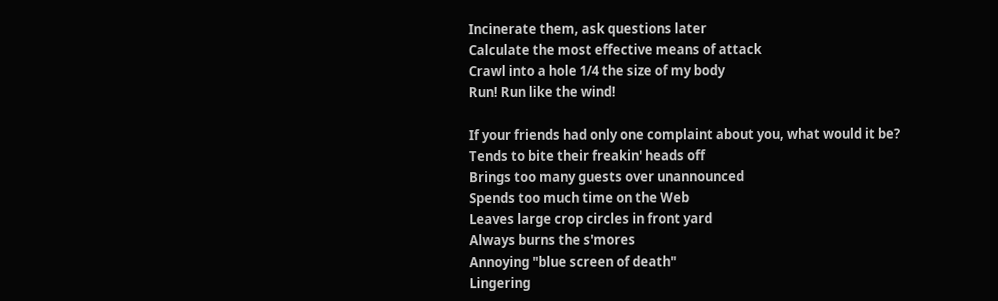Incinerate them, ask questions later
Calculate the most effective means of attack
Crawl into a hole 1/4 the size of my body
Run! Run like the wind!

If your friends had only one complaint about you, what would it be?
Tends to bite their freakin' heads off
Brings too many guests over unannounced
Spends too much time on the Web
Leaves large crop circles in front yard
Always burns the s'mores
Annoying "blue screen of death"
Lingering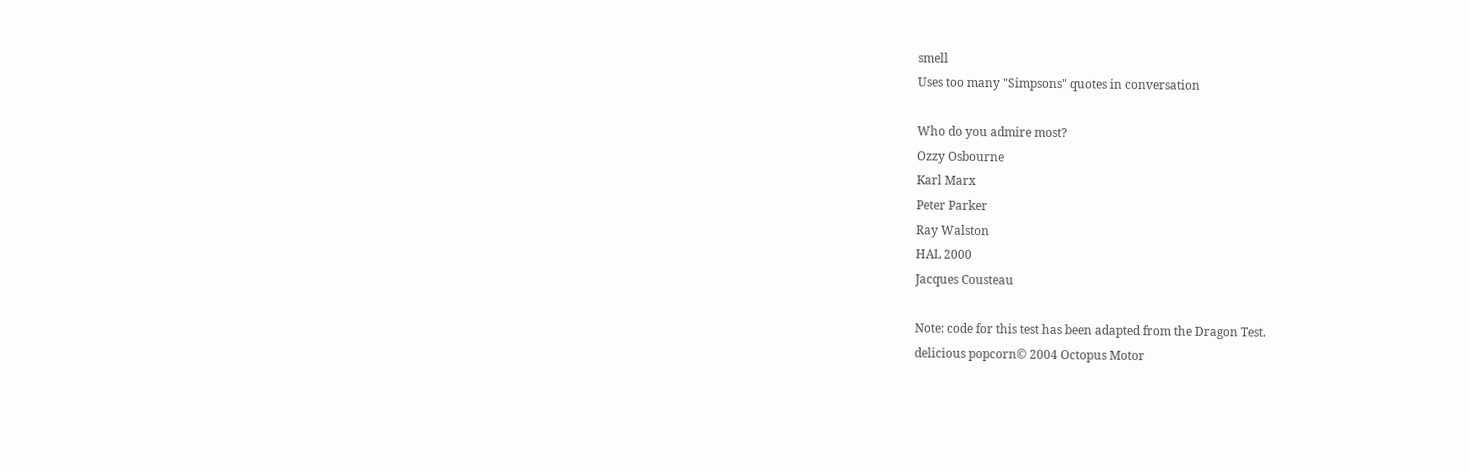smell
Uses too many "Simpsons" quotes in conversation

Who do you admire most?
Ozzy Osbourne
Karl Marx
Peter Parker
Ray Walston
HAL 2000
Jacques Cousteau

Note: code for this test has been adapted from the Dragon Test.
delicious popcorn© 2004 Octopus Motor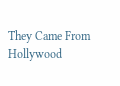They Came From Hollywood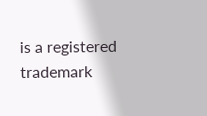is a registered trademark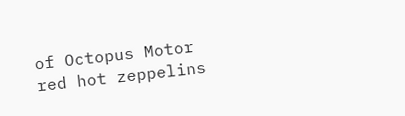of Octopus Motor
red hot zeppelins